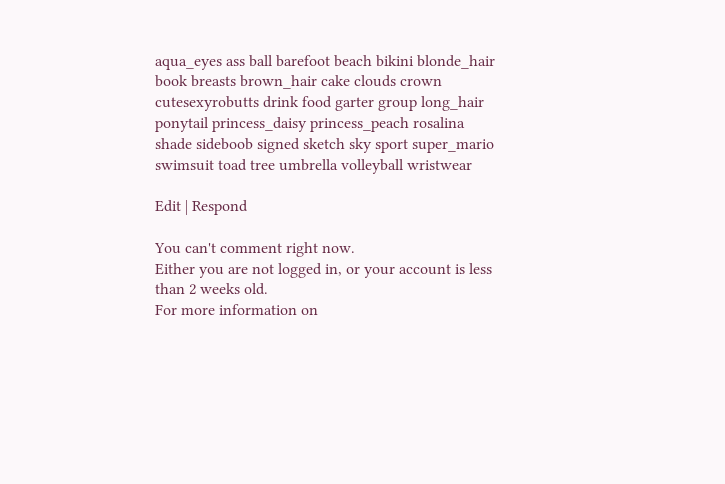aqua_eyes ass ball barefoot beach bikini blonde_hair book breasts brown_hair cake clouds crown cutesexyrobutts drink food garter group long_hair ponytail princess_daisy princess_peach rosalina shade sideboob signed sketch sky sport super_mario swimsuit toad tree umbrella volleyball wristwear

Edit | Respond

You can't comment right now.
Either you are not logged in, or your account is less than 2 weeks old.
For more information on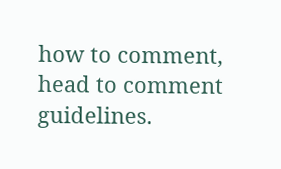how to comment, head to comment guidelines.